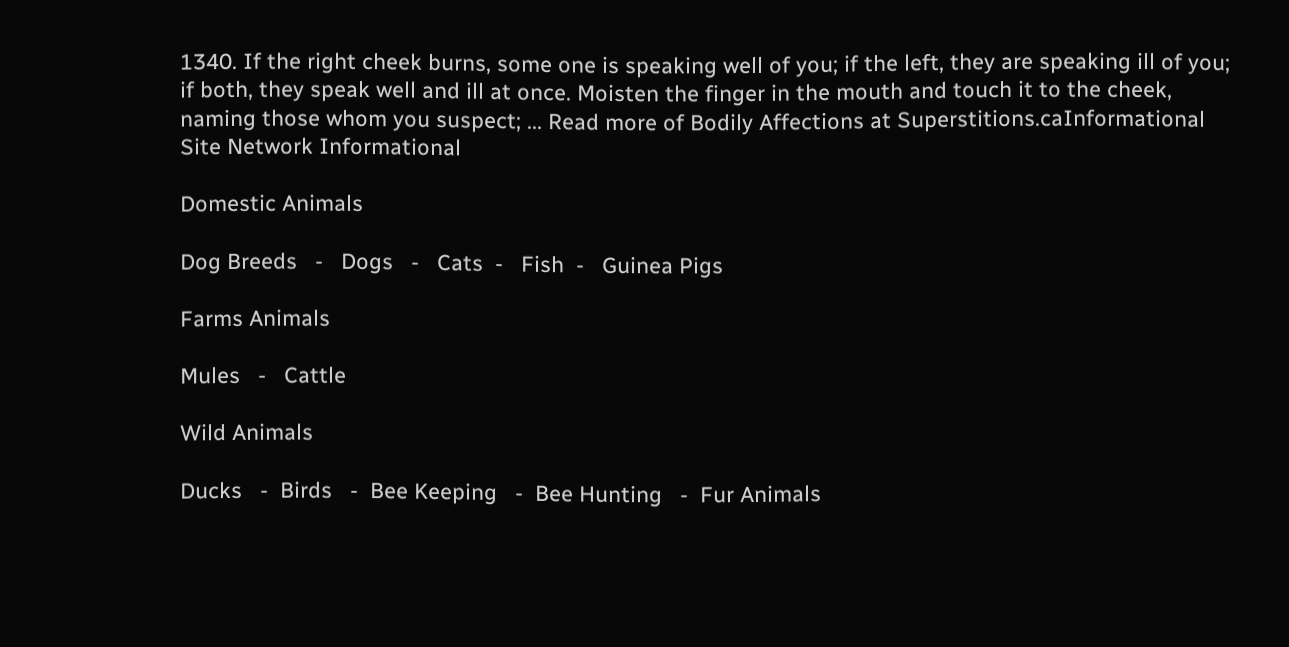1340. If the right cheek burns, some one is speaking well of you; if the left, they are speaking ill of you; if both, they speak well and ill at once. Moisten the finger in the mouth and touch it to the cheek, naming those whom you suspect; ... Read more of Bodily Affections at Superstitions.caInformational Site Network Informational

Domestic Animals

Dog Breeds   -   Dogs   -   Cats  -   Fish  -   Guinea Pigs

Farms Animals

Mules   -   Cattle

Wild Animals

Ducks   -  Birds   -  Bee Keeping   -  Bee Hunting   -  Fur Animals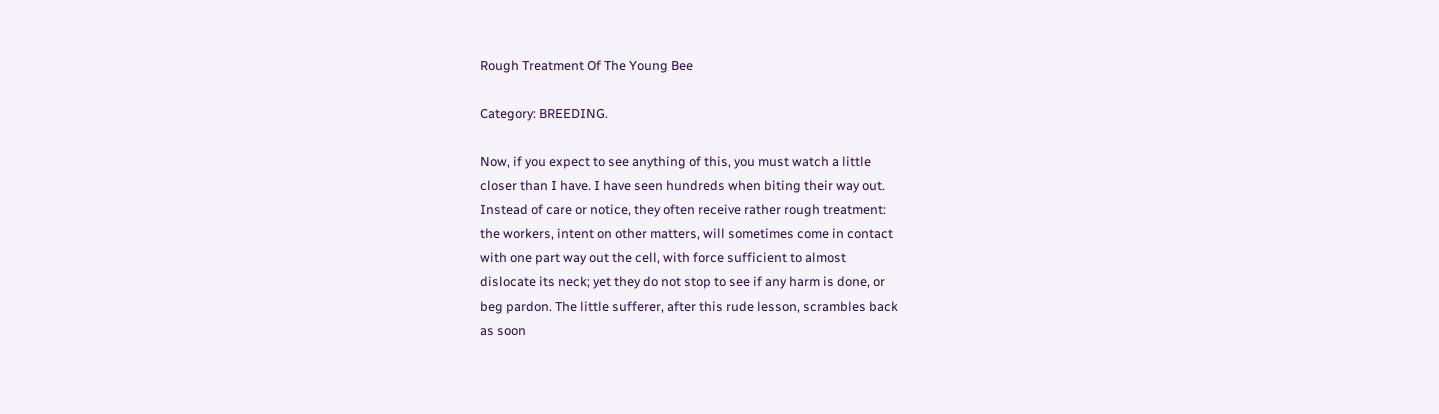Rough Treatment Of The Young Bee

Category: BREEDING.

Now, if you expect to see anything of this, you must watch a little
closer than I have. I have seen hundreds when biting their way out.
Instead of care or notice, they often receive rather rough treatment:
the workers, intent on other matters, will sometimes come in contact
with one part way out the cell, with force sufficient to almost
dislocate its neck; yet they do not stop to see if any harm is done, or
beg pardon. The little sufferer, after this rude lesson, scrambles back
as soon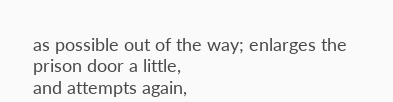as possible out of the way; enlarges the prison door a little,
and attempts again,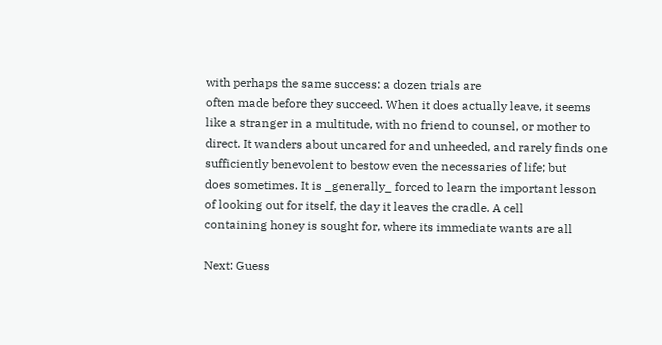with perhaps the same success: a dozen trials are
often made before they succeed. When it does actually leave, it seems
like a stranger in a multitude, with no friend to counsel, or mother to
direct. It wanders about uncared for and unheeded, and rarely finds one
sufficiently benevolent to bestow even the necessaries of life; but
does sometimes. It is _generally_ forced to learn the important lesson
of looking out for itself, the day it leaves the cradle. A cell
containing honey is sought for, where its immediate wants are all

Next: Guess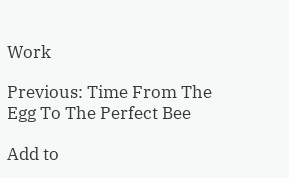Work

Previous: Time From The Egg To The Perfect Bee

Add to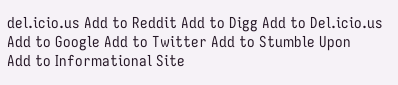del.icio.us Add to Reddit Add to Digg Add to Del.icio.us Add to Google Add to Twitter Add to Stumble Upon
Add to Informational Site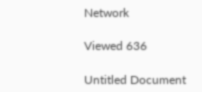Network

Viewed 636

Untitled Document